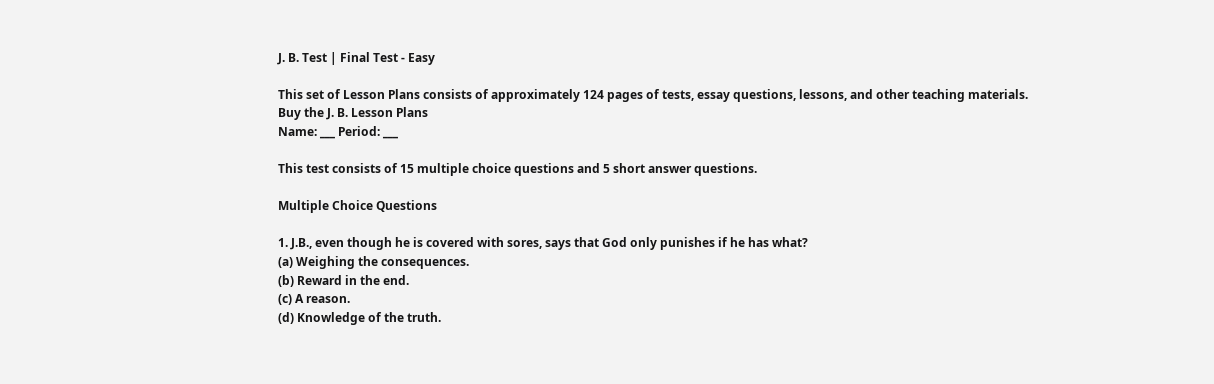J. B. Test | Final Test - Easy

This set of Lesson Plans consists of approximately 124 pages of tests, essay questions, lessons, and other teaching materials.
Buy the J. B. Lesson Plans
Name: ___ Period: ___

This test consists of 15 multiple choice questions and 5 short answer questions.

Multiple Choice Questions

1. J.B., even though he is covered with sores, says that God only punishes if he has what?
(a) Weighing the consequences.
(b) Reward in the end.
(c) A reason.
(d) Knowledge of the truth.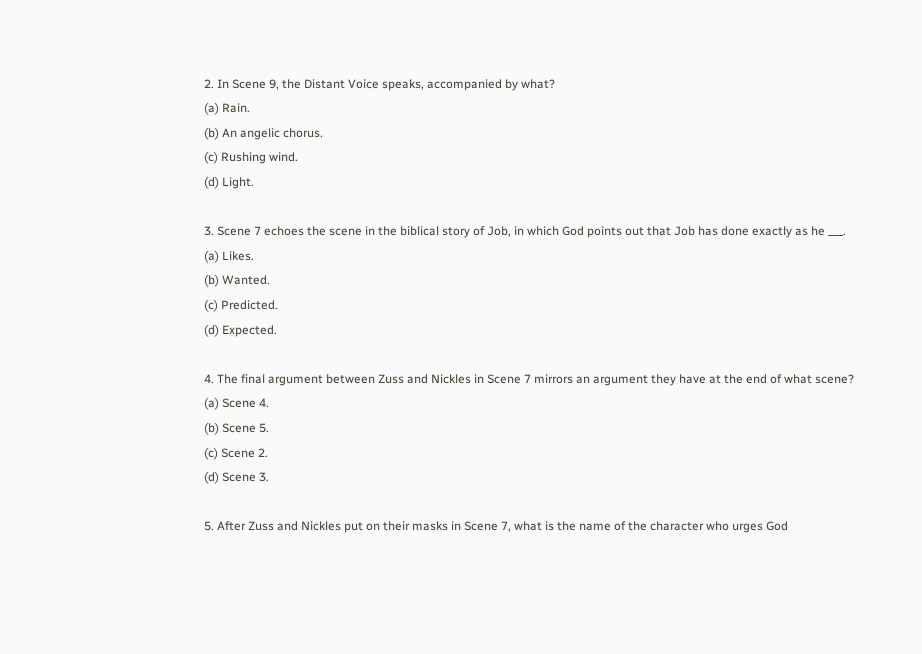2. In Scene 9, the Distant Voice speaks, accompanied by what?
(a) Rain.
(b) An angelic chorus.
(c) Rushing wind.
(d) Light.

3. Scene 7 echoes the scene in the biblical story of Job, in which God points out that Job has done exactly as he ___.
(a) Likes.
(b) Wanted.
(c) Predicted.
(d) Expected.

4. The final argument between Zuss and Nickles in Scene 7 mirrors an argument they have at the end of what scene?
(a) Scene 4.
(b) Scene 5.
(c) Scene 2.
(d) Scene 3.

5. After Zuss and Nickles put on their masks in Scene 7, what is the name of the character who urges God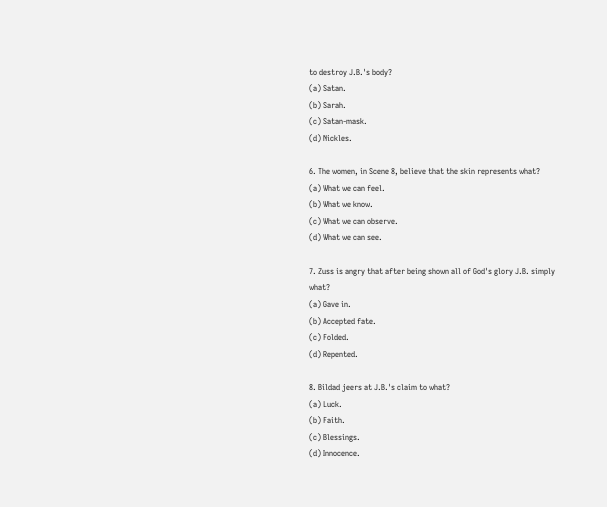to destroy J.B.'s body?
(a) Satan.
(b) Sarah.
(c) Satan-mask.
(d) Nickles.

6. The women, in Scene 8, believe that the skin represents what?
(a) What we can feel.
(b) What we know.
(c) What we can observe.
(d) What we can see.

7. Zuss is angry that after being shown all of God's glory J.B. simply what?
(a) Gave in.
(b) Accepted fate.
(c) Folded.
(d) Repented.

8. Bildad jeers at J.B.'s claim to what?
(a) Luck.
(b) Faith.
(c) Blessings.
(d) Innocence.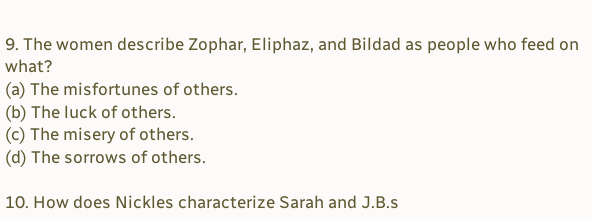9. The women describe Zophar, Eliphaz, and Bildad as people who feed on what?
(a) The misfortunes of others.
(b) The luck of others.
(c) The misery of others.
(d) The sorrows of others.

10. How does Nickles characterize Sarah and J.B.s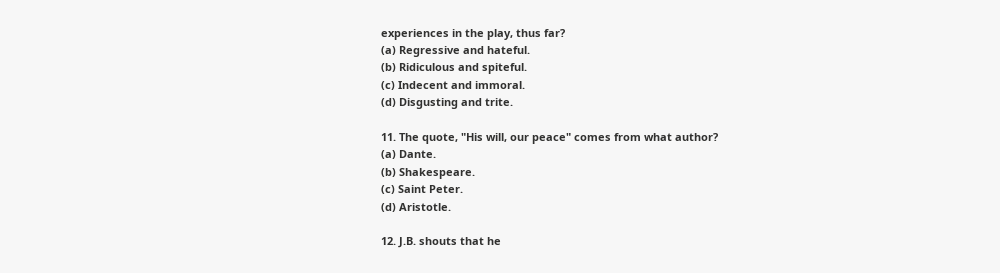experiences in the play, thus far?
(a) Regressive and hateful.
(b) Ridiculous and spiteful.
(c) Indecent and immoral.
(d) Disgusting and trite.

11. The quote, "His will, our peace" comes from what author?
(a) Dante.
(b) Shakespeare.
(c) Saint Peter.
(d) Aristotle.

12. J.B. shouts that he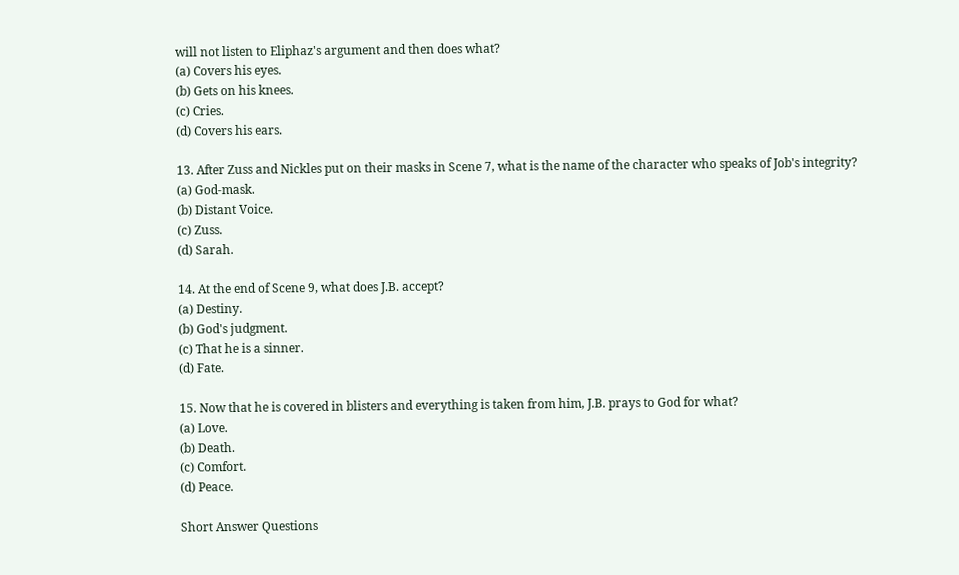will not listen to Eliphaz's argument and then does what?
(a) Covers his eyes.
(b) Gets on his knees.
(c) Cries.
(d) Covers his ears.

13. After Zuss and Nickles put on their masks in Scene 7, what is the name of the character who speaks of Job's integrity?
(a) God-mask.
(b) Distant Voice.
(c) Zuss.
(d) Sarah.

14. At the end of Scene 9, what does J.B. accept?
(a) Destiny.
(b) God's judgment.
(c) That he is a sinner.
(d) Fate.

15. Now that he is covered in blisters and everything is taken from him, J.B. prays to God for what?
(a) Love.
(b) Death.
(c) Comfort.
(d) Peace.

Short Answer Questions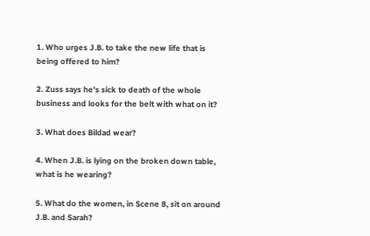1. Who urges J.B. to take the new life that is being offered to him?

2. Zuss says he's sick to death of the whole business and looks for the belt with what on it?

3. What does Bildad wear?

4. When J.B. is lying on the broken down table, what is he wearing?

5. What do the women, in Scene 8, sit on around J.B. and Sarah?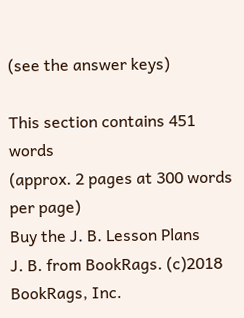(see the answer keys)

This section contains 451 words
(approx. 2 pages at 300 words per page)
Buy the J. B. Lesson Plans
J. B. from BookRags. (c)2018 BookRags, Inc.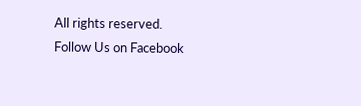All rights reserved.
Follow Us on Facebook